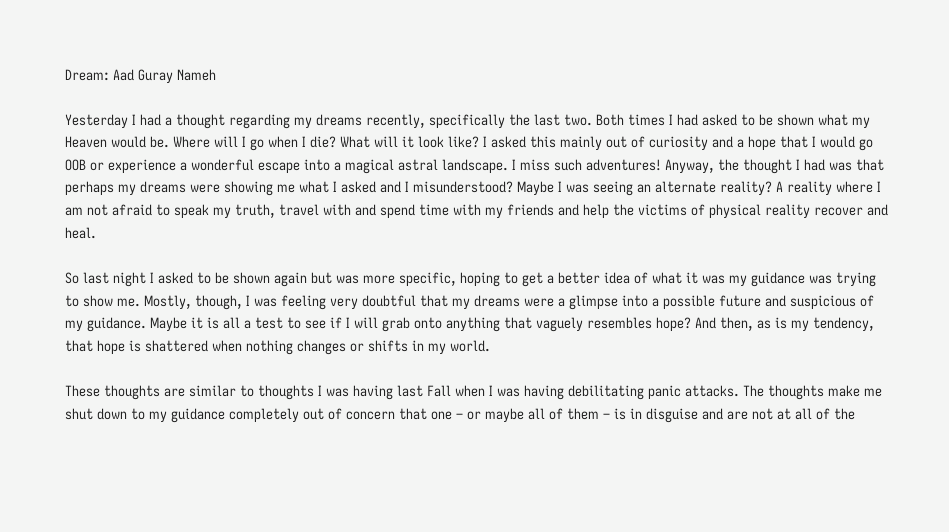Dream: Aad Guray Nameh

Yesterday I had a thought regarding my dreams recently, specifically the last two. Both times I had asked to be shown what my Heaven would be. Where will I go when I die? What will it look like? I asked this mainly out of curiosity and a hope that I would go OOB or experience a wonderful escape into a magical astral landscape. I miss such adventures! Anyway, the thought I had was that perhaps my dreams were showing me what I asked and I misunderstood? Maybe I was seeing an alternate reality? A reality where I am not afraid to speak my truth, travel with and spend time with my friends and help the victims of physical reality recover and heal.

So last night I asked to be shown again but was more specific, hoping to get a better idea of what it was my guidance was trying to show me. Mostly, though, I was feeling very doubtful that my dreams were a glimpse into a possible future and suspicious of my guidance. Maybe it is all a test to see if I will grab onto anything that vaguely resembles hope? And then, as is my tendency, that hope is shattered when nothing changes or shifts in my world.

These thoughts are similar to thoughts I was having last Fall when I was having debilitating panic attacks. The thoughts make me shut down to my guidance completely out of concern that one – or maybe all of them – is in disguise and are not at all of the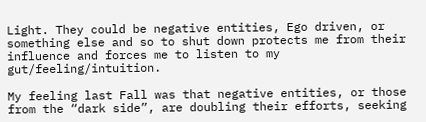Light. They could be negative entities, Ego driven, or something else and so to shut down protects me from their influence and forces me to listen to my gut/feeling/intuition.

My feeling last Fall was that negative entities, or those from the “dark side”, are doubling their efforts, seeking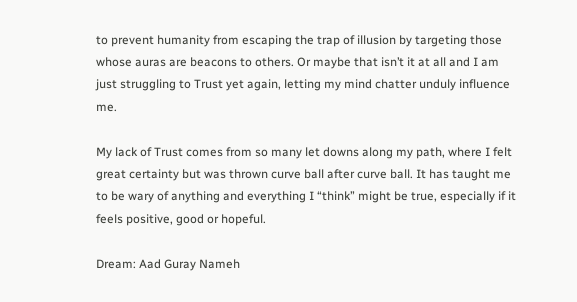to prevent humanity from escaping the trap of illusion by targeting those whose auras are beacons to others. Or maybe that isn’t it at all and I am just struggling to Trust yet again, letting my mind chatter unduly influence me.

My lack of Trust comes from so many let downs along my path, where I felt great certainty but was thrown curve ball after curve ball. It has taught me to be wary of anything and everything I “think” might be true, especially if it feels positive, good or hopeful.

Dream: Aad Guray Nameh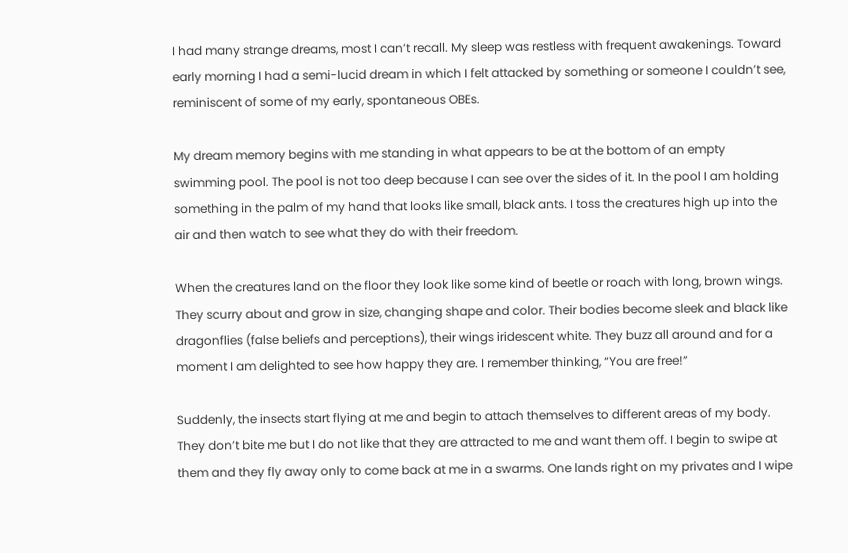I had many strange dreams, most I can’t recall. My sleep was restless with frequent awakenings. Toward early morning I had a semi-lucid dream in which I felt attacked by something or someone I couldn’t see, reminiscent of some of my early, spontaneous OBEs.

My dream memory begins with me standing in what appears to be at the bottom of an empty swimming pool. The pool is not too deep because I can see over the sides of it. In the pool I am holding something in the palm of my hand that looks like small, black ants. I toss the creatures high up into the air and then watch to see what they do with their freedom.

When the creatures land on the floor they look like some kind of beetle or roach with long, brown wings. They scurry about and grow in size, changing shape and color. Their bodies become sleek and black like dragonflies (false beliefs and perceptions), their wings iridescent white. They buzz all around and for a moment I am delighted to see how happy they are. I remember thinking, “You are free!”

Suddenly, the insects start flying at me and begin to attach themselves to different areas of my body. They don’t bite me but I do not like that they are attracted to me and want them off. I begin to swipe at them and they fly away only to come back at me in a swarms. One lands right on my privates and I wipe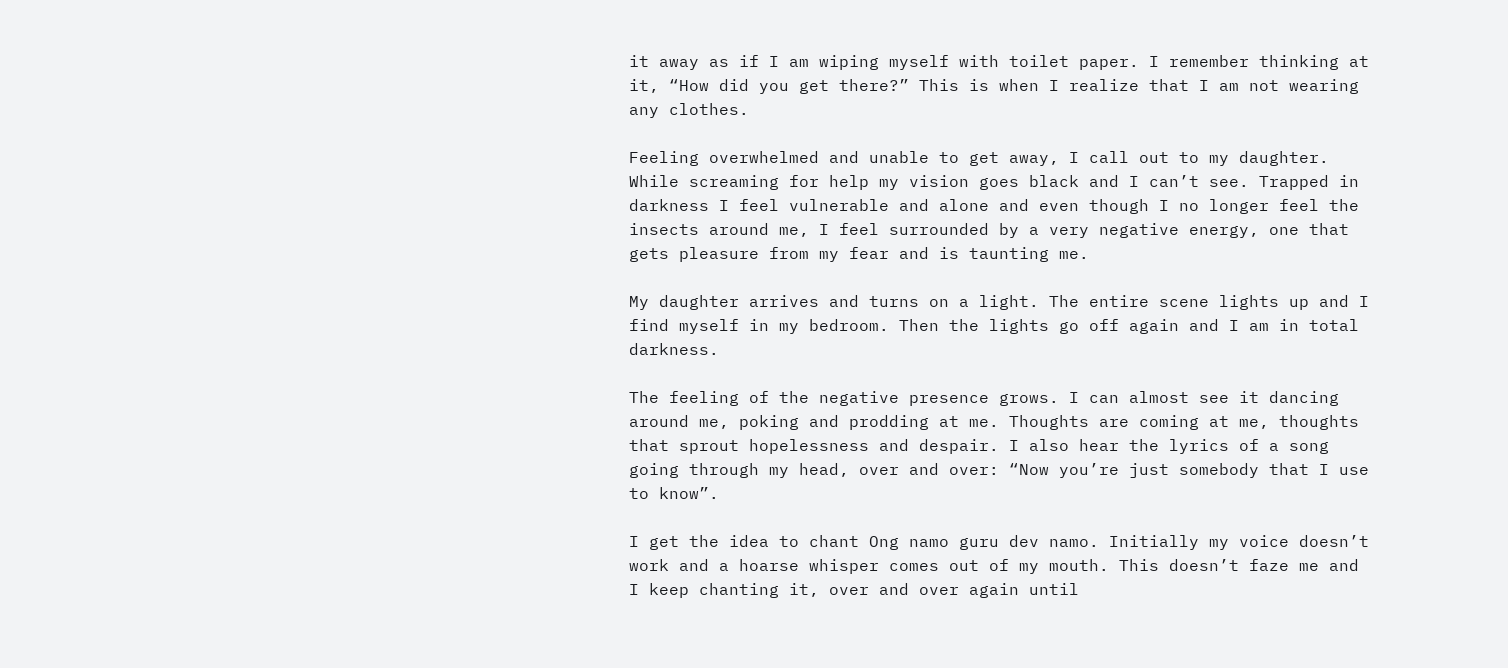it away as if I am wiping myself with toilet paper. I remember thinking at it, “How did you get there?” This is when I realize that I am not wearing any clothes.

Feeling overwhelmed and unable to get away, I call out to my daughter. While screaming for help my vision goes black and I can’t see. Trapped in darkness I feel vulnerable and alone and even though I no longer feel the insects around me, I feel surrounded by a very negative energy, one that gets pleasure from my fear and is taunting me.

My daughter arrives and turns on a light. The entire scene lights up and I find myself in my bedroom. Then the lights go off again and I am in total darkness.

The feeling of the negative presence grows. I can almost see it dancing around me, poking and prodding at me. Thoughts are coming at me, thoughts that sprout hopelessness and despair. I also hear the lyrics of a song going through my head, over and over: “Now you’re just somebody that I use to know”.

I get the idea to chant Ong namo guru dev namo. Initially my voice doesn’t work and a hoarse whisper comes out of my mouth. This doesn’t faze me and I keep chanting it, over and over again until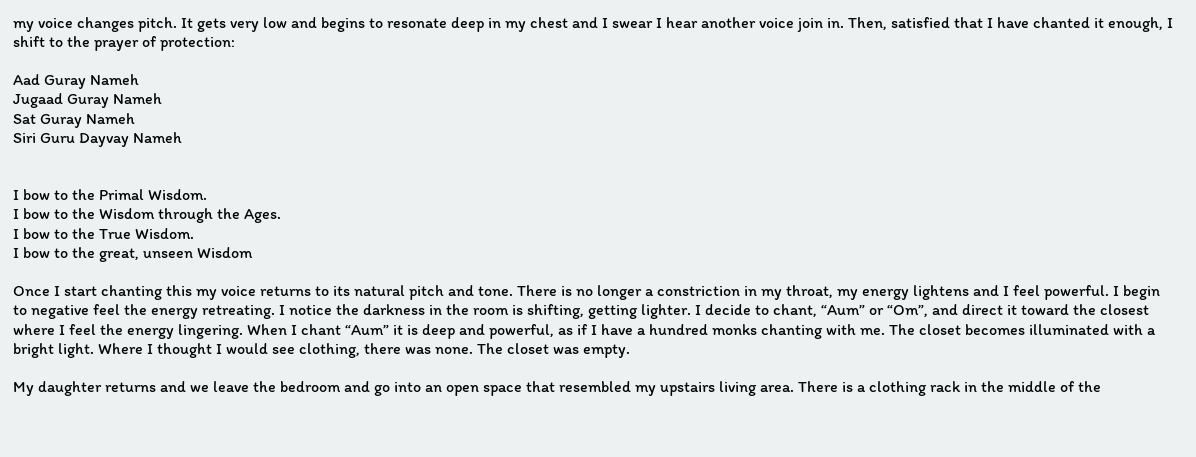my voice changes pitch. It gets very low and begins to resonate deep in my chest and I swear I hear another voice join in. Then, satisfied that I have chanted it enough, I shift to the prayer of protection:

Aad Guray Nameh
Jugaad Guray Nameh
Sat Guray Nameh
Siri Guru Dayvay Nameh


I bow to the Primal Wisdom.
I bow to the Wisdom through the Ages.
I bow to the True Wisdom.
I bow to the great, unseen Wisdom

Once I start chanting this my voice returns to its natural pitch and tone. There is no longer a constriction in my throat, my energy lightens and I feel powerful. I begin to negative feel the energy retreating. I notice the darkness in the room is shifting, getting lighter. I decide to chant, “Aum” or “Om”, and direct it toward the closest where I feel the energy lingering. When I chant “Aum” it is deep and powerful, as if I have a hundred monks chanting with me. The closet becomes illuminated with a bright light. Where I thought I would see clothing, there was none. The closet was empty.

My daughter returns and we leave the bedroom and go into an open space that resembled my upstairs living area. There is a clothing rack in the middle of the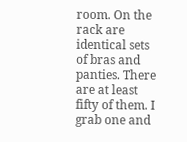room. On the rack are identical sets of bras and panties. There are at least fifty of them. I grab one and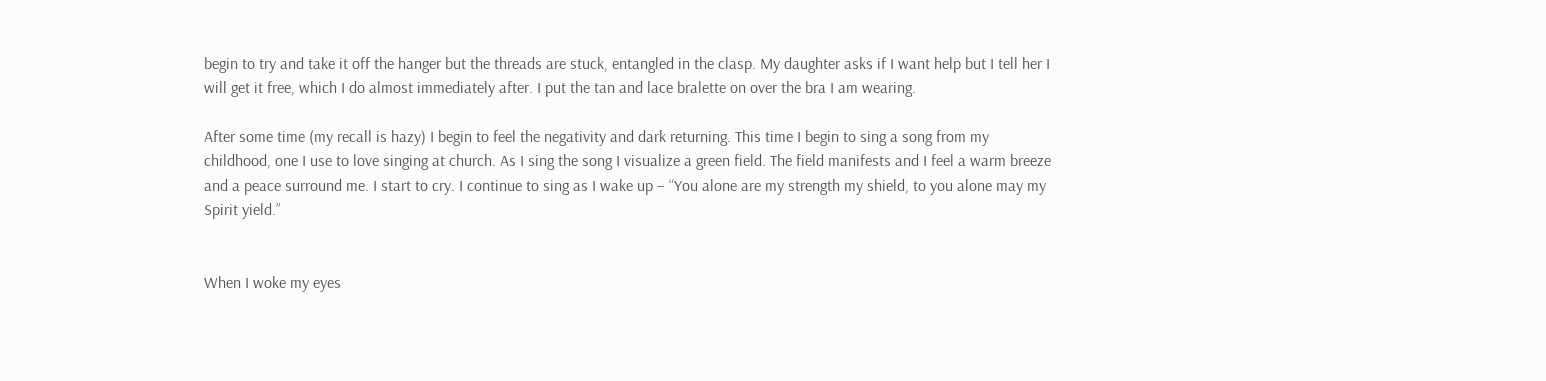begin to try and take it off the hanger but the threads are stuck, entangled in the clasp. My daughter asks if I want help but I tell her I will get it free, which I do almost immediately after. I put the tan and lace bralette on over the bra I am wearing.

After some time (my recall is hazy) I begin to feel the negativity and dark returning. This time I begin to sing a song from my childhood, one I use to love singing at church. As I sing the song I visualize a green field. The field manifests and I feel a warm breeze and a peace surround me. I start to cry. I continue to sing as I wake up – “You alone are my strength my shield, to you alone may my Spirit yield.”


When I woke my eyes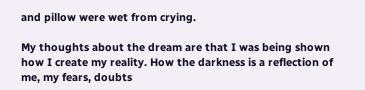and pillow were wet from crying.

My thoughts about the dream are that I was being shown how I create my reality. How the darkness is a reflection of me, my fears, doubts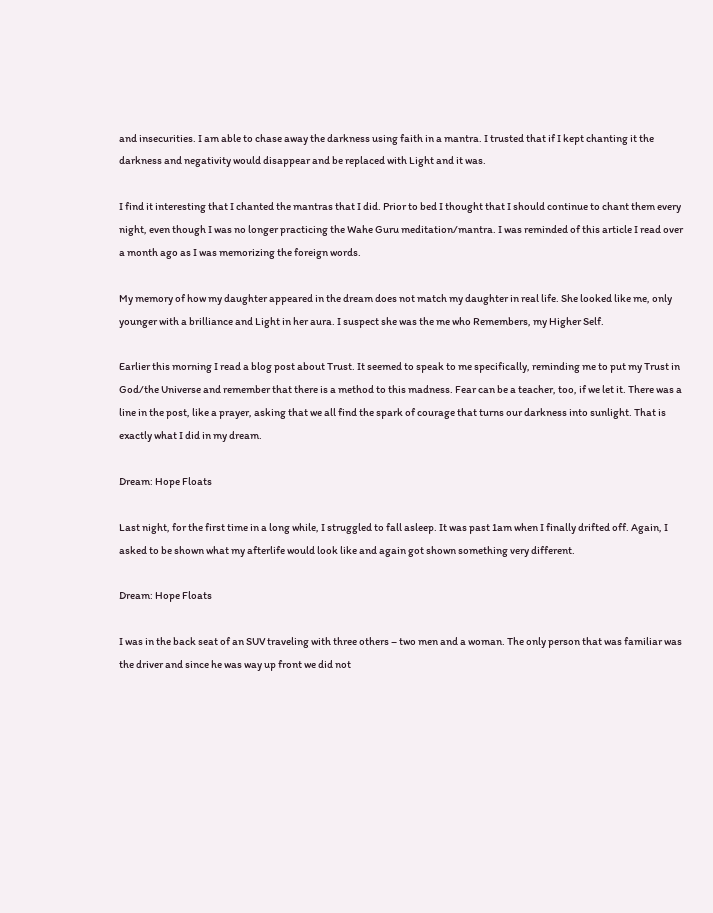and insecurities. I am able to chase away the darkness using faith in a mantra. I trusted that if I kept chanting it the darkness and negativity would disappear and be replaced with Light and it was.

I find it interesting that I chanted the mantras that I did. Prior to bed I thought that I should continue to chant them every night, even though I was no longer practicing the Wahe Guru meditation/mantra. I was reminded of this article I read over a month ago as I was memorizing the foreign words.

My memory of how my daughter appeared in the dream does not match my daughter in real life. She looked like me, only younger with a brilliance and Light in her aura. I suspect she was the me who Remembers, my Higher Self.

Earlier this morning I read a blog post about Trust. It seemed to speak to me specifically, reminding me to put my Trust in God/the Universe and remember that there is a method to this madness. Fear can be a teacher, too, if we let it. There was a line in the post, like a prayer, asking that we all find the spark of courage that turns our darkness into sunlight. That is exactly what I did in my dream.

Dream: Hope Floats

Last night, for the first time in a long while, I struggled to fall asleep. It was past 1am when I finally drifted off. Again, I asked to be shown what my afterlife would look like and again got shown something very different.

Dream: Hope Floats

I was in the back seat of an SUV traveling with three others – two men and a woman. The only person that was familiar was the driver and since he was way up front we did not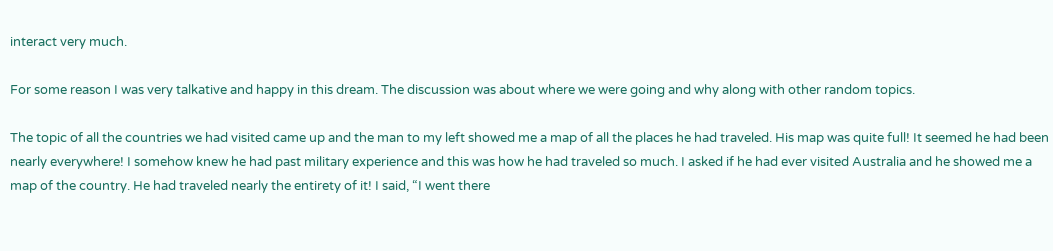interact very much.

For some reason I was very talkative and happy in this dream. The discussion was about where we were going and why along with other random topics.

The topic of all the countries we had visited came up and the man to my left showed me a map of all the places he had traveled. His map was quite full! It seemed he had been nearly everywhere! I somehow knew he had past military experience and this was how he had traveled so much. I asked if he had ever visited Australia and he showed me a map of the country. He had traveled nearly the entirety of it! I said, “I went there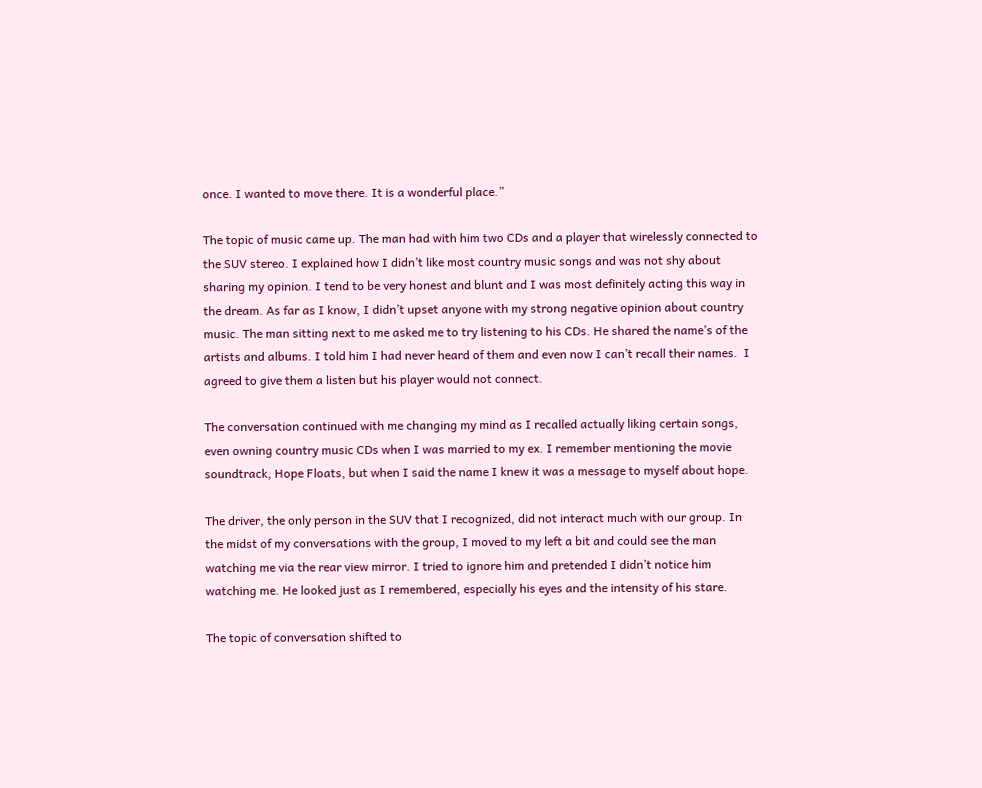once. I wanted to move there. It is a wonderful place.”

The topic of music came up. The man had with him two CDs and a player that wirelessly connected to the SUV stereo. I explained how I didn’t like most country music songs and was not shy about sharing my opinion. I tend to be very honest and blunt and I was most definitely acting this way in the dream. As far as I know, I didn’t upset anyone with my strong negative opinion about country music. The man sitting next to me asked me to try listening to his CDs. He shared the name’s of the artists and albums. I told him I had never heard of them and even now I can’t recall their names.  I agreed to give them a listen but his player would not connect.

The conversation continued with me changing my mind as I recalled actually liking certain songs, even owning country music CDs when I was married to my ex. I remember mentioning the movie soundtrack, Hope Floats, but when I said the name I knew it was a message to myself about hope.

The driver, the only person in the SUV that I recognized, did not interact much with our group. In the midst of my conversations with the group, I moved to my left a bit and could see the man watching me via the rear view mirror. I tried to ignore him and pretended I didn’t notice him watching me. He looked just as I remembered, especially his eyes and the intensity of his stare.

The topic of conversation shifted to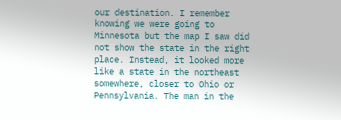our destination. I remember knowing we were going to Minnesota but the map I saw did not show the state in the right place. Instead, it looked more like a state in the northeast somewhere, closer to Ohio or Pennsylvania. The man in the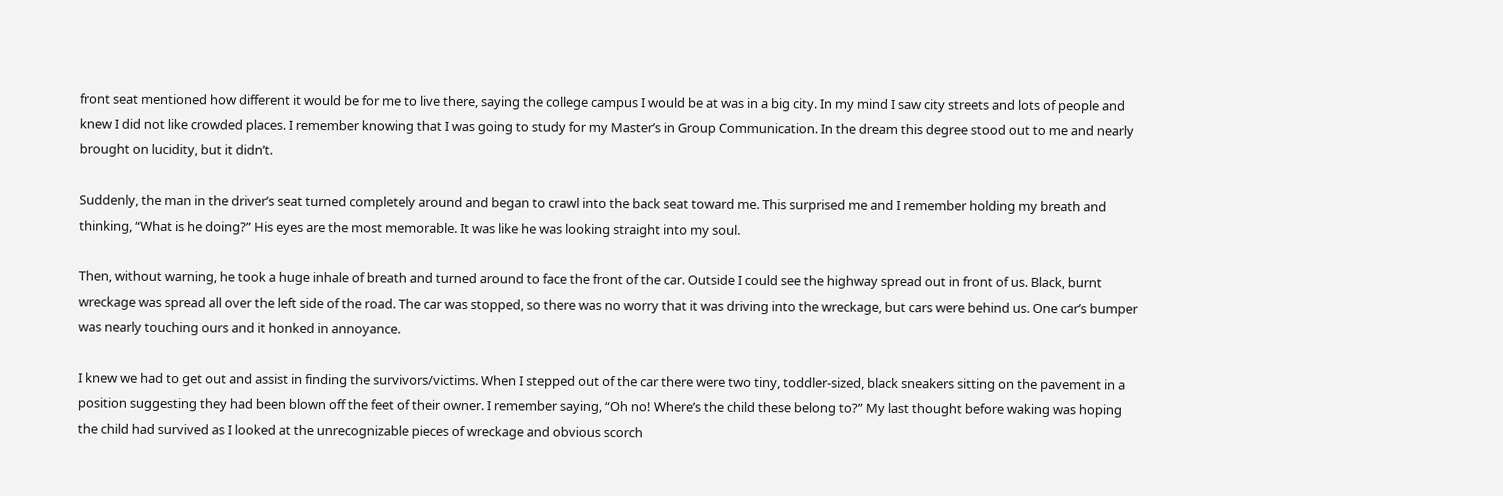front seat mentioned how different it would be for me to live there, saying the college campus I would be at was in a big city. In my mind I saw city streets and lots of people and knew I did not like crowded places. I remember knowing that I was going to study for my Master’s in Group Communication. In the dream this degree stood out to me and nearly brought on lucidity, but it didn’t.

Suddenly, the man in the driver’s seat turned completely around and began to crawl into the back seat toward me. This surprised me and I remember holding my breath and thinking, “What is he doing?” His eyes are the most memorable. It was like he was looking straight into my soul.

Then, without warning, he took a huge inhale of breath and turned around to face the front of the car. Outside I could see the highway spread out in front of us. Black, burnt wreckage was spread all over the left side of the road. The car was stopped, so there was no worry that it was driving into the wreckage, but cars were behind us. One car’s bumper was nearly touching ours and it honked in annoyance.

I knew we had to get out and assist in finding the survivors/victims. When I stepped out of the car there were two tiny, toddler-sized, black sneakers sitting on the pavement in a position suggesting they had been blown off the feet of their owner. I remember saying, “Oh no! Where’s the child these belong to?” My last thought before waking was hoping the child had survived as I looked at the unrecognizable pieces of wreckage and obvious scorch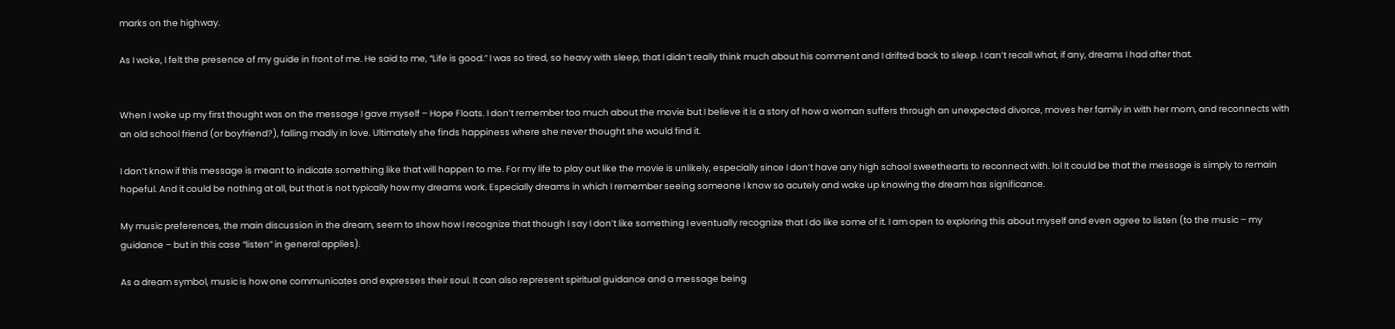marks on the highway.

As I woke, I felt the presence of my guide in front of me. He said to me, “Life is good.” I was so tired, so heavy with sleep, that I didn’t really think much about his comment and I drifted back to sleep. I can’t recall what, if any, dreams I had after that.


When I woke up my first thought was on the message I gave myself – Hope Floats. I don’t remember too much about the movie but I believe it is a story of how a woman suffers through an unexpected divorce, moves her family in with her mom, and reconnects with an old school friend (or boyfriend?), falling madly in love. Ultimately she finds happiness where she never thought she would find it.

I don’t know if this message is meant to indicate something like that will happen to me. For my life to play out like the movie is unlikely, especially since I don’t have any high school sweethearts to reconnect with. lol It could be that the message is simply to remain hopeful. And it could be nothing at all, but that is not typically how my dreams work. Especially dreams in which I remember seeing someone I know so acutely and wake up knowing the dream has significance.

My music preferences, the main discussion in the dream, seem to show how I recognize that though I say I don’t like something I eventually recognize that I do like some of it. I am open to exploring this about myself and even agree to listen (to the music – my guidance – but in this case “listen” in general applies).

As a dream symbol, music is how one communicates and expresses their soul. It can also represent spiritual guidance and a message being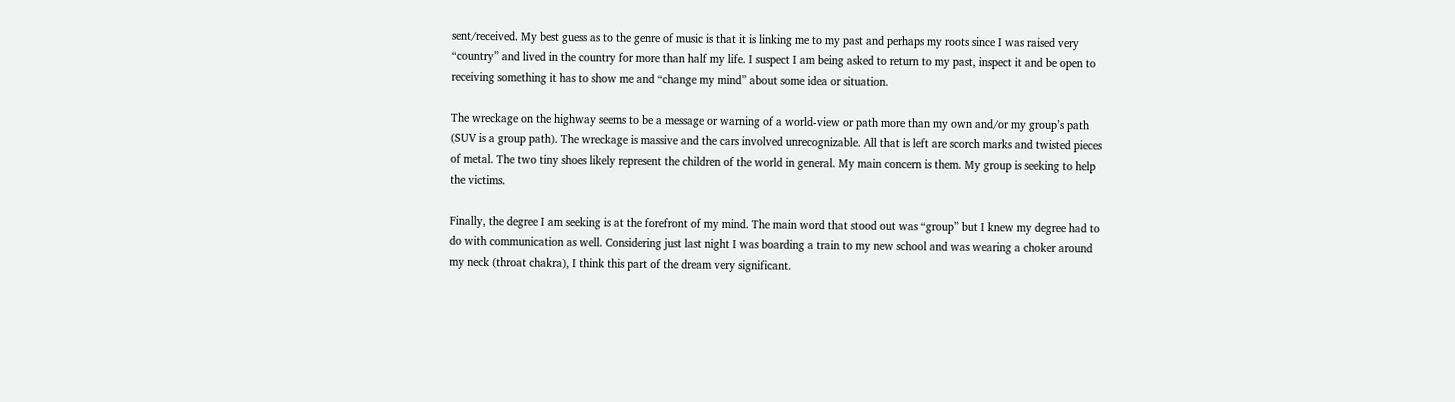sent/received. My best guess as to the genre of music is that it is linking me to my past and perhaps my roots since I was raised very “country” and lived in the country for more than half my life. I suspect I am being asked to return to my past, inspect it and be open to receiving something it has to show me and “change my mind” about some idea or situation.

The wreckage on the highway seems to be a message or warning of a world-view or path more than my own and/or my group’s path (SUV is a group path). The wreckage is massive and the cars involved unrecognizable. All that is left are scorch marks and twisted pieces of metal. The two tiny shoes likely represent the children of the world in general. My main concern is them. My group is seeking to help the victims.

Finally, the degree I am seeking is at the forefront of my mind. The main word that stood out was “group” but I knew my degree had to do with communication as well. Considering just last night I was boarding a train to my new school and was wearing a choker around my neck (throat chakra), I think this part of the dream very significant.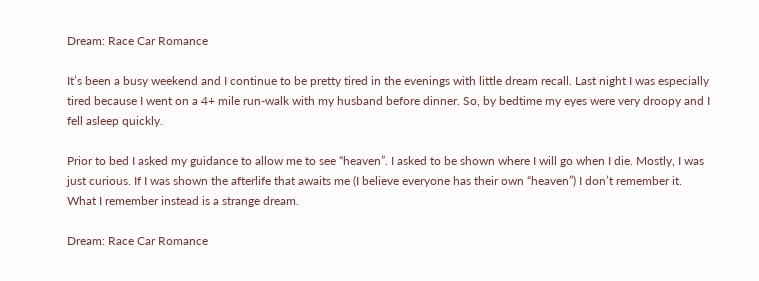Dream: Race Car Romance

It’s been a busy weekend and I continue to be pretty tired in the evenings with little dream recall. Last night I was especially tired because I went on a 4+ mile run-walk with my husband before dinner. So, by bedtime my eyes were very droopy and I fell asleep quickly.

Prior to bed I asked my guidance to allow me to see “heaven”. I asked to be shown where I will go when I die. Mostly, I was just curious. If I was shown the afterlife that awaits me (I believe everyone has their own “heaven”) I don’t remember it. What I remember instead is a strange dream.

Dream: Race Car Romance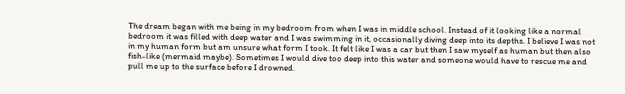The dream began with me being in my bedroom from when I was in middle school. Instead of it looking like a normal bedroom it was filled with deep water and I was swimming in it, occasionally diving deep into its depths. I believe I was not in my human form but am unsure what form I took. It felt like I was a car but then I saw myself as human but then also fish-like (mermaid maybe). Sometimes I would dive too deep into this water and someone would have to rescue me and pull me up to the surface before I drowned.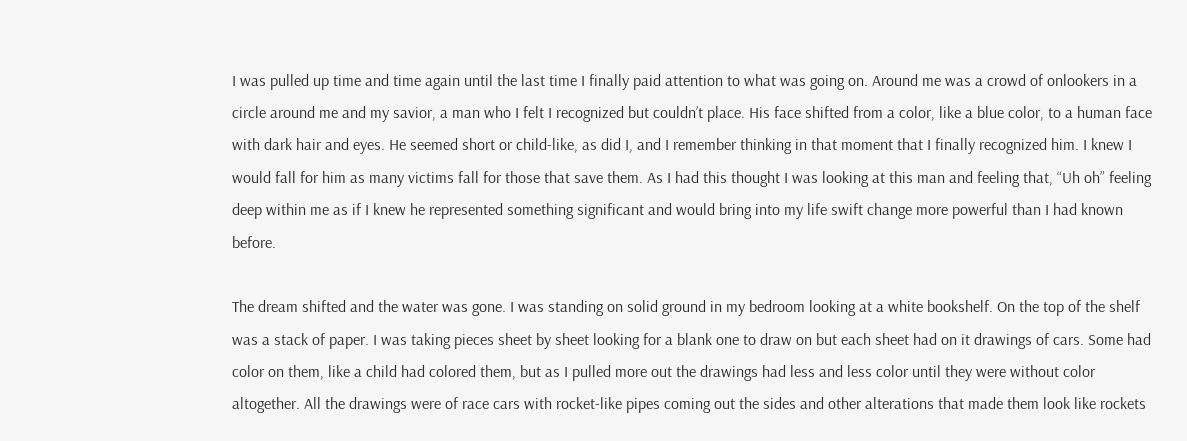I was pulled up time and time again until the last time I finally paid attention to what was going on. Around me was a crowd of onlookers in a circle around me and my savior, a man who I felt I recognized but couldn’t place. His face shifted from a color, like a blue color, to a human face with dark hair and eyes. He seemed short or child-like, as did I, and I remember thinking in that moment that I finally recognized him. I knew I would fall for him as many victims fall for those that save them. As I had this thought I was looking at this man and feeling that, “Uh oh” feeling deep within me as if I knew he represented something significant and would bring into my life swift change more powerful than I had known before.

The dream shifted and the water was gone. I was standing on solid ground in my bedroom looking at a white bookshelf. On the top of the shelf was a stack of paper. I was taking pieces sheet by sheet looking for a blank one to draw on but each sheet had on it drawings of cars. Some had color on them, like a child had colored them, but as I pulled more out the drawings had less and less color until they were without color altogether. All the drawings were of race cars with rocket-like pipes coming out the sides and other alterations that made them look like rockets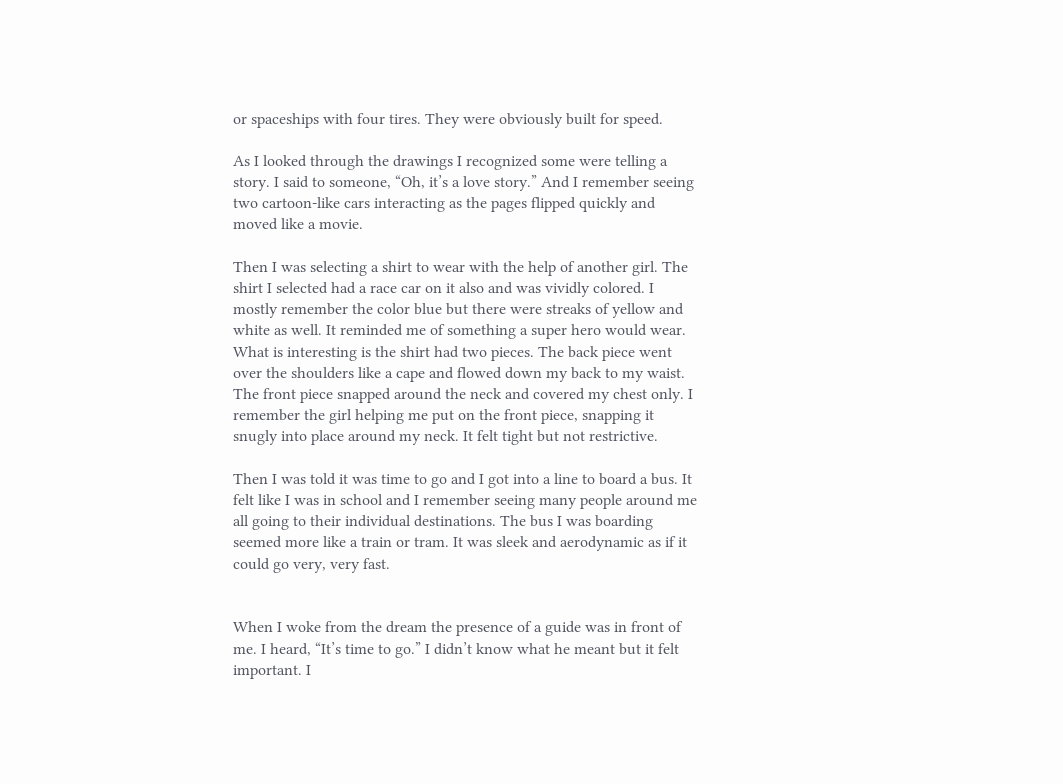or spaceships with four tires. They were obviously built for speed.

As I looked through the drawings I recognized some were telling a story. I said to someone, “Oh, it’s a love story.” And I remember seeing two cartoon-like cars interacting as the pages flipped quickly and moved like a movie.

Then I was selecting a shirt to wear with the help of another girl. The shirt I selected had a race car on it also and was vividly colored. I mostly remember the color blue but there were streaks of yellow and white as well. It reminded me of something a super hero would wear. What is interesting is the shirt had two pieces. The back piece went over the shoulders like a cape and flowed down my back to my waist. The front piece snapped around the neck and covered my chest only. I remember the girl helping me put on the front piece, snapping it snugly into place around my neck. It felt tight but not restrictive.

Then I was told it was time to go and I got into a line to board a bus. It felt like I was in school and I remember seeing many people around me all going to their individual destinations. The bus I was boarding seemed more like a train or tram. It was sleek and aerodynamic as if it could go very, very fast.


When I woke from the dream the presence of a guide was in front of me. I heard, “It’s time to go.” I didn’t know what he meant but it felt important. I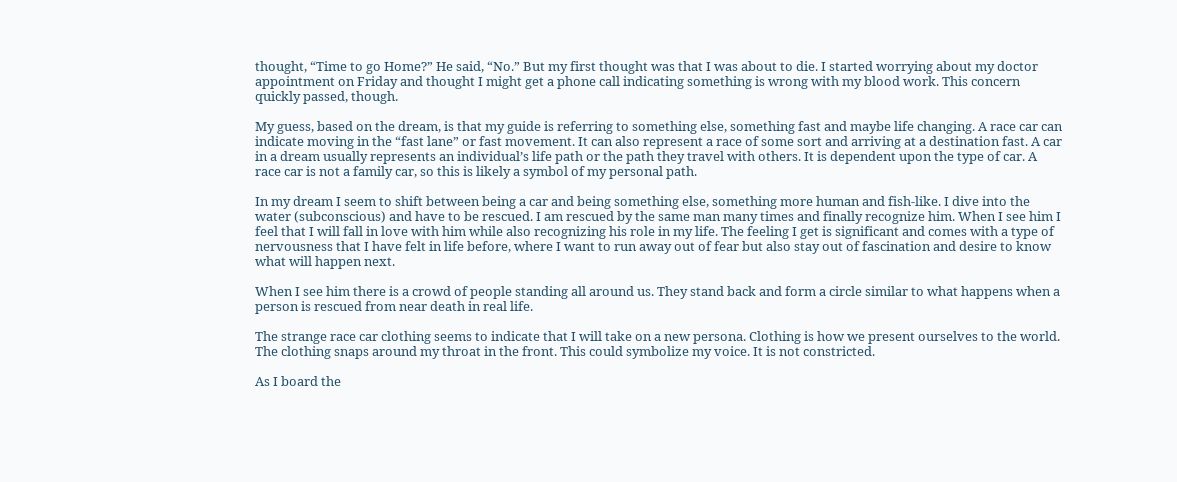thought, “Time to go Home?” He said, “No.” But my first thought was that I was about to die. I started worrying about my doctor appointment on Friday and thought I might get a phone call indicating something is wrong with my blood work. This concern quickly passed, though.

My guess, based on the dream, is that my guide is referring to something else, something fast and maybe life changing. A race car can indicate moving in the “fast lane” or fast movement. It can also represent a race of some sort and arriving at a destination fast. A car in a dream usually represents an individual’s life path or the path they travel with others. It is dependent upon the type of car. A race car is not a family car, so this is likely a symbol of my personal path.

In my dream I seem to shift between being a car and being something else, something more human and fish-like. I dive into the water (subconscious) and have to be rescued. I am rescued by the same man many times and finally recognize him. When I see him I feel that I will fall in love with him while also recognizing his role in my life. The feeling I get is significant and comes with a type of nervousness that I have felt in life before, where I want to run away out of fear but also stay out of fascination and desire to know what will happen next.

When I see him there is a crowd of people standing all around us. They stand back and form a circle similar to what happens when a person is rescued from near death in real life.

The strange race car clothing seems to indicate that I will take on a new persona. Clothing is how we present ourselves to the world. The clothing snaps around my throat in the front. This could symbolize my voice. It is not constricted.

As I board the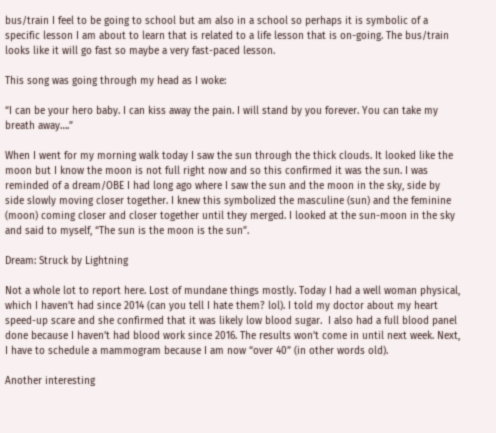bus/train I feel to be going to school but am also in a school so perhaps it is symbolic of a specific lesson I am about to learn that is related to a life lesson that is on-going. The bus/train looks like it will go fast so maybe a very fast-paced lesson.

This song was going through my head as I woke:

“I can be your hero baby. I can kiss away the pain. I will stand by you forever. You can take my breath away….”

When I went for my morning walk today I saw the sun through the thick clouds. It looked like the moon but I know the moon is not full right now and so this confirmed it was the sun. I was reminded of a dream/OBE I had long ago where I saw the sun and the moon in the sky, side by side slowly moving closer together. I knew this symbolized the masculine (sun) and the feminine (moon) coming closer and closer together until they merged. I looked at the sun-moon in the sky and said to myself, “The sun is the moon is the sun”.

Dream: Struck by Lightning

Not a whole lot to report here. Lost of mundane things mostly. Today I had a well woman physical, which I haven’t had since 2014 (can you tell I hate them? lol). I told my doctor about my heart speed-up scare and she confirmed that it was likely low blood sugar.  I also had a full blood panel done because I haven’t had blood work since 2016. The results won’t come in until next week. Next, I have to schedule a mammogram because I am now “over 40” (in other words old).

Another interesting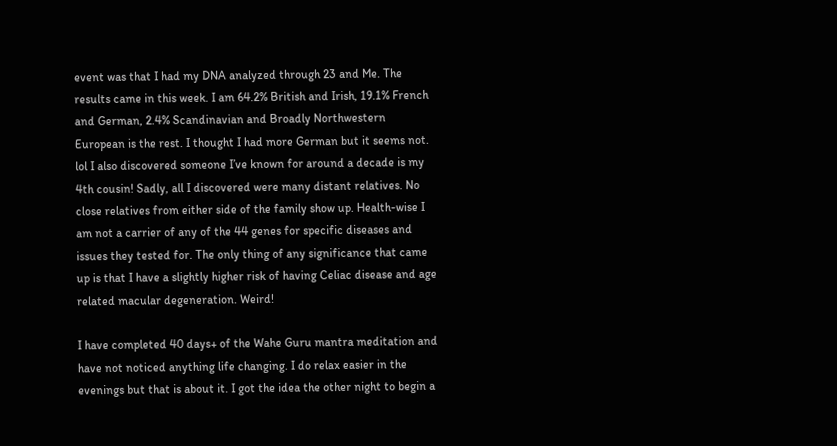event was that I had my DNA analyzed through 23 and Me. The results came in this week. I am 64.2% British and Irish, 19.1% French and German, 2.4% Scandinavian and Broadly Northwestern European is the rest. I thought I had more German but it seems not. lol I also discovered someone I’ve known for around a decade is my 4th cousin! Sadly, all I discovered were many distant relatives. No close relatives from either side of the family show up. Health-wise I am not a carrier of any of the 44 genes for specific diseases and issues they tested for. The only thing of any significance that came up is that I have a slightly higher risk of having Celiac disease and age related macular degeneration. Weird!

I have completed 40 days+ of the Wahe Guru mantra meditation and have not noticed anything life changing. I do relax easier in the evenings but that is about it. I got the idea the other night to begin a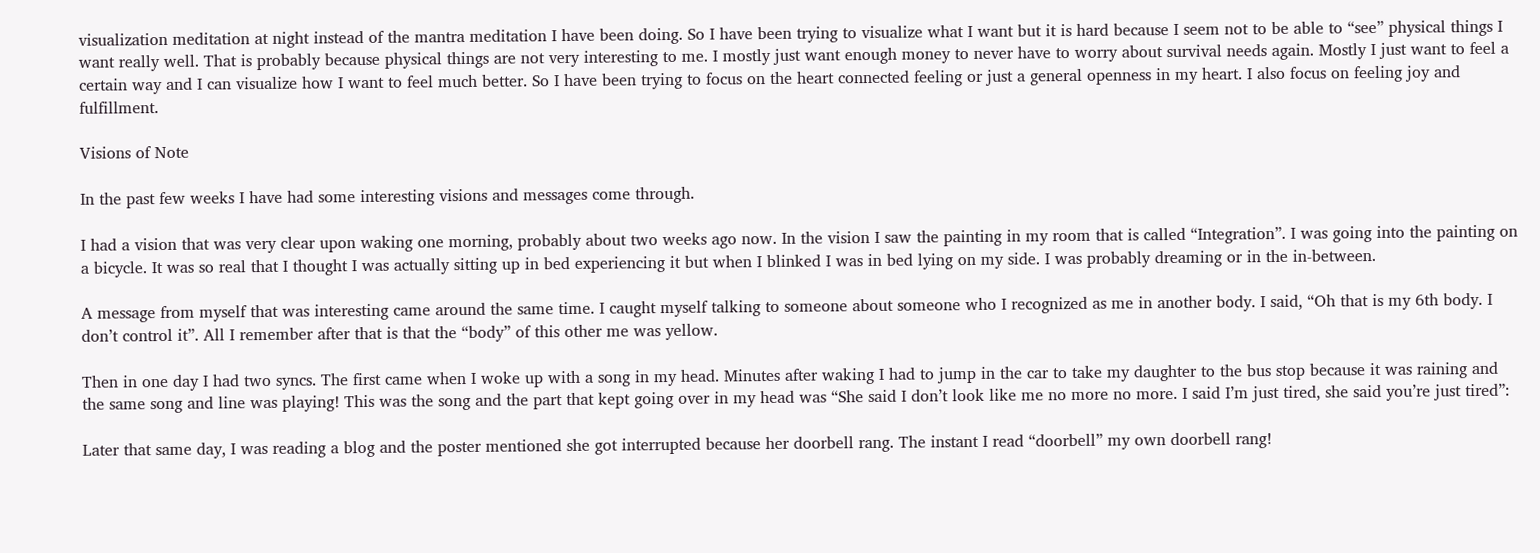visualization meditation at night instead of the mantra meditation I have been doing. So I have been trying to visualize what I want but it is hard because I seem not to be able to “see” physical things I want really well. That is probably because physical things are not very interesting to me. I mostly just want enough money to never have to worry about survival needs again. Mostly I just want to feel a certain way and I can visualize how I want to feel much better. So I have been trying to focus on the heart connected feeling or just a general openness in my heart. I also focus on feeling joy and fulfillment.

Visions of Note

In the past few weeks I have had some interesting visions and messages come through.

I had a vision that was very clear upon waking one morning, probably about two weeks ago now. In the vision I saw the painting in my room that is called “Integration”. I was going into the painting on a bicycle. It was so real that I thought I was actually sitting up in bed experiencing it but when I blinked I was in bed lying on my side. I was probably dreaming or in the in-between.

A message from myself that was interesting came around the same time. I caught myself talking to someone about someone who I recognized as me in another body. I said, “Oh that is my 6th body. I don’t control it”. All I remember after that is that the “body” of this other me was yellow.

Then in one day I had two syncs. The first came when I woke up with a song in my head. Minutes after waking I had to jump in the car to take my daughter to the bus stop because it was raining and the same song and line was playing! This was the song and the part that kept going over in my head was “She said I don’t look like me no more no more. I said I’m just tired, she said you’re just tired”:

Later that same day, I was reading a blog and the poster mentioned she got interrupted because her doorbell rang. The instant I read “doorbell” my own doorbell rang!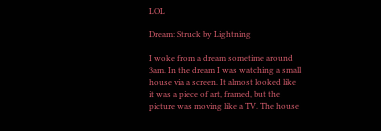LOL

Dream: Struck by Lightning

I woke from a dream sometime around 3am. In the dream I was watching a small house via a screen. It almost looked like it was a piece of art, framed, but the picture was moving like a TV. The house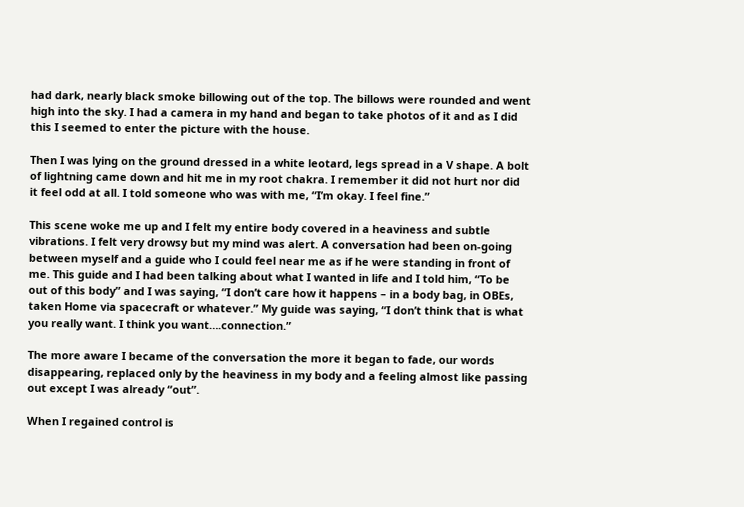had dark, nearly black smoke billowing out of the top. The billows were rounded and went high into the sky. I had a camera in my hand and began to take photos of it and as I did this I seemed to enter the picture with the house.

Then I was lying on the ground dressed in a white leotard, legs spread in a V shape. A bolt of lightning came down and hit me in my root chakra. I remember it did not hurt nor did it feel odd at all. I told someone who was with me, “I’m okay. I feel fine.”

This scene woke me up and I felt my entire body covered in a heaviness and subtle vibrations. I felt very drowsy but my mind was alert. A conversation had been on-going between myself and a guide who I could feel near me as if he were standing in front of me. This guide and I had been talking about what I wanted in life and I told him, “To be out of this body” and I was saying, “I don’t care how it happens – in a body bag, in OBEs, taken Home via spacecraft or whatever.” My guide was saying, “I don’t think that is what you really want. I think you want….connection.”

The more aware I became of the conversation the more it began to fade, our words disappearing, replaced only by the heaviness in my body and a feeling almost like passing out except I was already “out”.

When I regained control is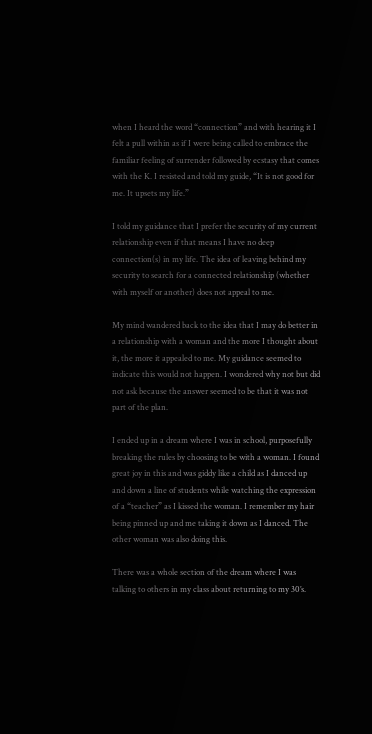when I heard the word “connection” and with hearing it I felt a pull within as if I were being called to embrace the familiar feeling of surrender followed by ecstasy that comes with the K. I resisted and told my guide, “It is not good for me. It upsets my life.”

I told my guidance that I prefer the security of my current relationship even if that means I have no deep connection(s) in my life. The idea of leaving behind my security to search for a connected relationship (whether with myself or another) does not appeal to me.

My mind wandered back to the idea that I may do better in a relationship with a woman and the more I thought about it, the more it appealed to me. My guidance seemed to indicate this would not happen. I wondered why not but did not ask because the answer seemed to be that it was not part of the plan.

I ended up in a dream where I was in school, purposefully breaking the rules by choosing to be with a woman. I found great joy in this and was giddy like a child as I danced up and down a line of students while watching the expression of a “teacher” as I kissed the woman. I remember my hair being pinned up and me taking it down as I danced. The other woman was also doing this.

There was a whole section of the dream where I was talking to others in my class about returning to my 30’s.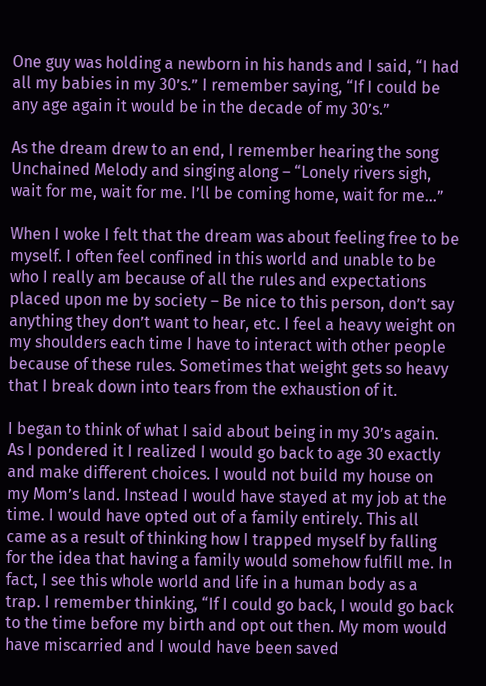One guy was holding a newborn in his hands and I said, “I had all my babies in my 30’s.” I remember saying, “If I could be any age again it would be in the decade of my 30’s.”

As the dream drew to an end, I remember hearing the song Unchained Melody and singing along – “Lonely rivers sigh, wait for me, wait for me. I’ll be coming home, wait for me…”

When I woke I felt that the dream was about feeling free to be myself. I often feel confined in this world and unable to be who I really am because of all the rules and expectations placed upon me by society – Be nice to this person, don’t say anything they don’t want to hear, etc. I feel a heavy weight on my shoulders each time I have to interact with other people because of these rules. Sometimes that weight gets so heavy that I break down into tears from the exhaustion of it.

I began to think of what I said about being in my 30’s again. As I pondered it I realized I would go back to age 30 exactly and make different choices. I would not build my house on my Mom’s land. Instead I would have stayed at my job at the time. I would have opted out of a family entirely. This all came as a result of thinking how I trapped myself by falling for the idea that having a family would somehow fulfill me. In fact, I see this whole world and life in a human body as a trap. I remember thinking, “If I could go back, I would go back to the time before my birth and opt out then. My mom would have miscarried and I would have been saved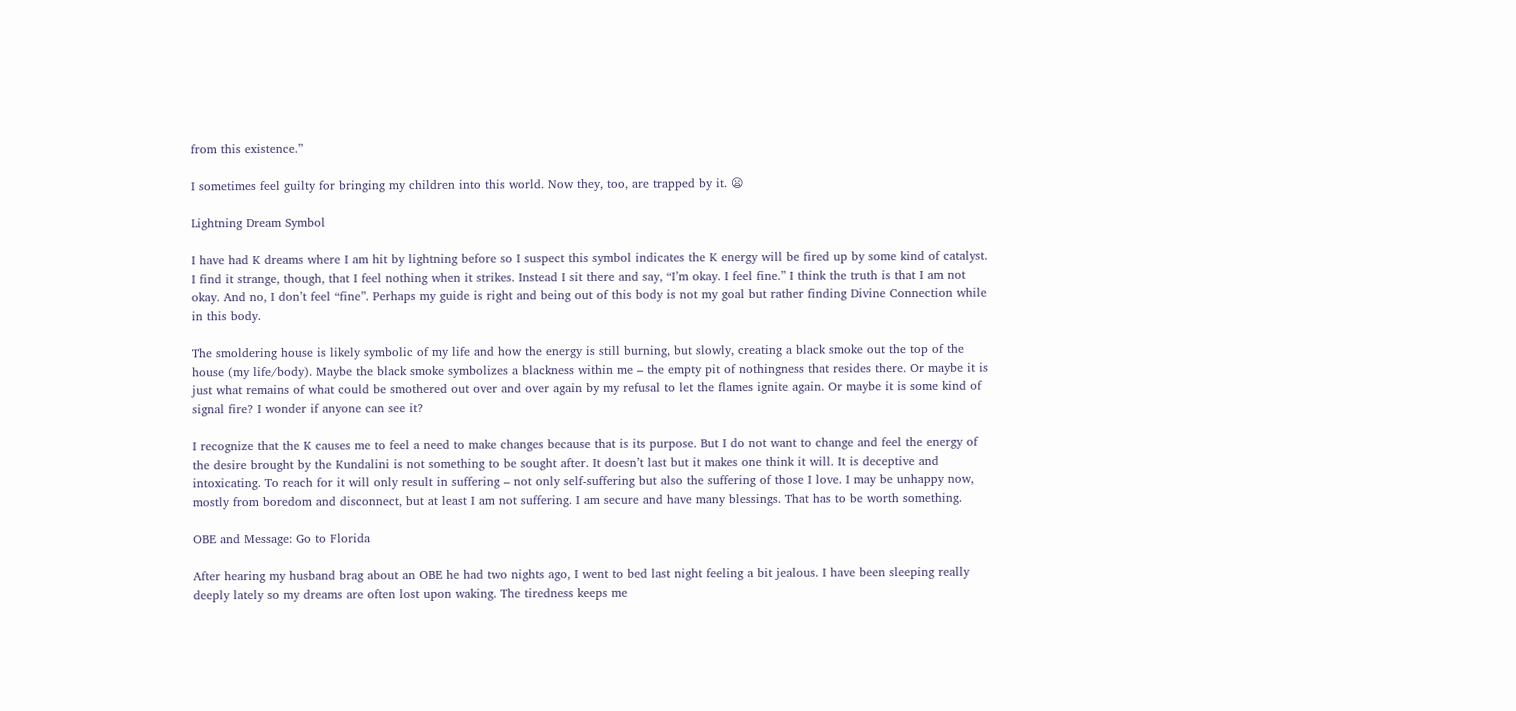from this existence.”

I sometimes feel guilty for bringing my children into this world. Now they, too, are trapped by it. 😦

Lightning Dream Symbol

I have had K dreams where I am hit by lightning before so I suspect this symbol indicates the K energy will be fired up by some kind of catalyst. I find it strange, though, that I feel nothing when it strikes. Instead I sit there and say, “I’m okay. I feel fine.” I think the truth is that I am not okay. And no, I don’t feel “fine”. Perhaps my guide is right and being out of this body is not my goal but rather finding Divine Connection while in this body.

The smoldering house is likely symbolic of my life and how the energy is still burning, but slowly, creating a black smoke out the top of the house (my life/body). Maybe the black smoke symbolizes a blackness within me – the empty pit of nothingness that resides there. Or maybe it is just what remains of what could be smothered out over and over again by my refusal to let the flames ignite again. Or maybe it is some kind of signal fire? I wonder if anyone can see it?

I recognize that the K causes me to feel a need to make changes because that is its purpose. But I do not want to change and feel the energy of the desire brought by the Kundalini is not something to be sought after. It doesn’t last but it makes one think it will. It is deceptive and intoxicating. To reach for it will only result in suffering – not only self-suffering but also the suffering of those I love. I may be unhappy now, mostly from boredom and disconnect, but at least I am not suffering. I am secure and have many blessings. That has to be worth something.

OBE and Message: Go to Florida

After hearing my husband brag about an OBE he had two nights ago, I went to bed last night feeling a bit jealous. I have been sleeping really deeply lately so my dreams are often lost upon waking. The tiredness keeps me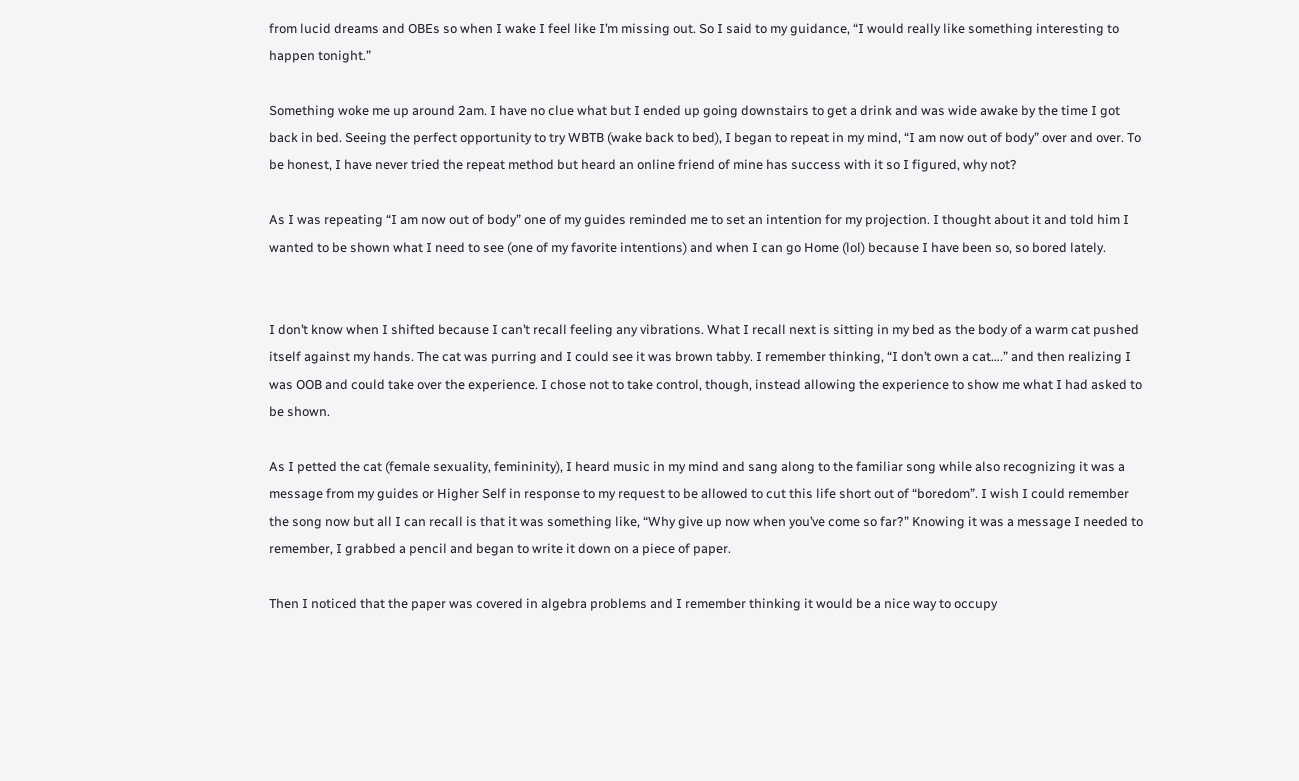from lucid dreams and OBEs so when I wake I feel like I’m missing out. So I said to my guidance, “I would really like something interesting to happen tonight.”

Something woke me up around 2am. I have no clue what but I ended up going downstairs to get a drink and was wide awake by the time I got back in bed. Seeing the perfect opportunity to try WBTB (wake back to bed), I began to repeat in my mind, “I am now out of body” over and over. To be honest, I have never tried the repeat method but heard an online friend of mine has success with it so I figured, why not?

As I was repeating “I am now out of body” one of my guides reminded me to set an intention for my projection. I thought about it and told him I wanted to be shown what I need to see (one of my favorite intentions) and when I can go Home (lol) because I have been so, so bored lately.


I don’t know when I shifted because I can’t recall feeling any vibrations. What I recall next is sitting in my bed as the body of a warm cat pushed itself against my hands. The cat was purring and I could see it was brown tabby. I remember thinking, “I don’t own a cat….” and then realizing I was OOB and could take over the experience. I chose not to take control, though, instead allowing the experience to show me what I had asked to be shown.

As I petted the cat (female sexuality, femininity), I heard music in my mind and sang along to the familiar song while also recognizing it was a message from my guides or Higher Self in response to my request to be allowed to cut this life short out of “boredom”. I wish I could remember the song now but all I can recall is that it was something like, “Why give up now when you’ve come so far?” Knowing it was a message I needed to remember, I grabbed a pencil and began to write it down on a piece of paper.

Then I noticed that the paper was covered in algebra problems and I remember thinking it would be a nice way to occupy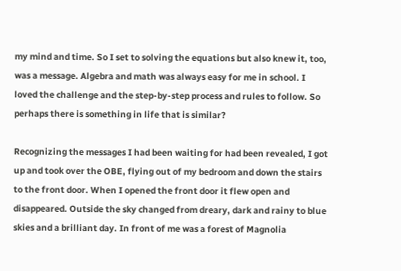my mind and time. So I set to solving the equations but also knew it, too, was a message. Algebra and math was always easy for me in school. I loved the challenge and the step-by-step process and rules to follow. So perhaps there is something in life that is similar?

Recognizing the messages I had been waiting for had been revealed, I got up and took over the OBE, flying out of my bedroom and down the stairs to the front door. When I opened the front door it flew open and disappeared. Outside the sky changed from dreary, dark and rainy to blue skies and a brilliant day. In front of me was a forest of Magnolia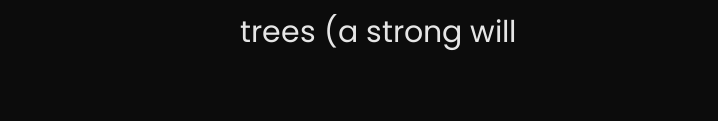trees (a strong will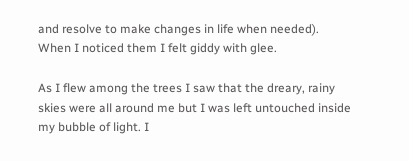and resolve to make changes in life when needed). When I noticed them I felt giddy with glee.

As I flew among the trees I saw that the dreary, rainy skies were all around me but I was left untouched inside my bubble of light. I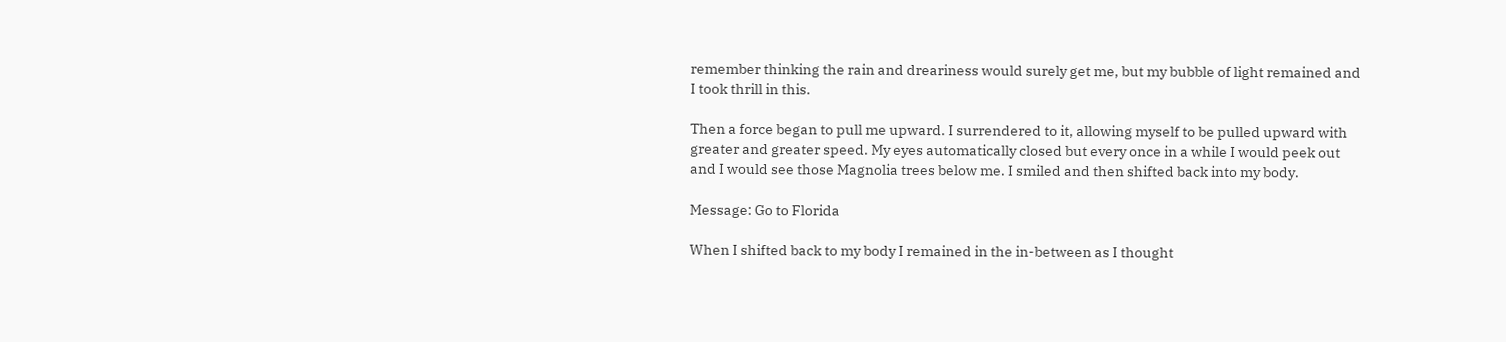remember thinking the rain and dreariness would surely get me, but my bubble of light remained and I took thrill in this.

Then a force began to pull me upward. I surrendered to it, allowing myself to be pulled upward with greater and greater speed. My eyes automatically closed but every once in a while I would peek out and I would see those Magnolia trees below me. I smiled and then shifted back into my body.

Message: Go to Florida

When I shifted back to my body I remained in the in-between as I thought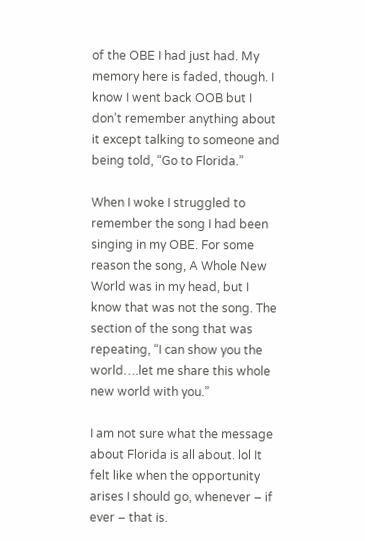of the OBE I had just had. My memory here is faded, though. I know I went back OOB but I don’t remember anything about it except talking to someone and being told, “Go to Florida.”

When I woke I struggled to remember the song I had been singing in my OBE. For some reason the song, A Whole New World was in my head, but I know that was not the song. The section of the song that was repeating, “I can show you the world….let me share this whole new world with you.”

I am not sure what the message about Florida is all about. lol It felt like when the opportunity arises I should go, whenever – if ever – that is.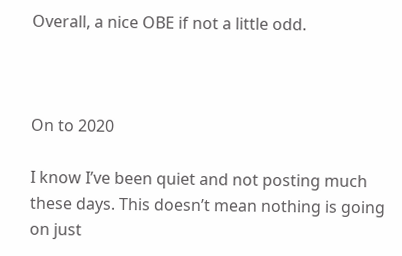Overall, a nice OBE if not a little odd.



On to 2020

I know I’ve been quiet and not posting much these days. This doesn’t mean nothing is going on just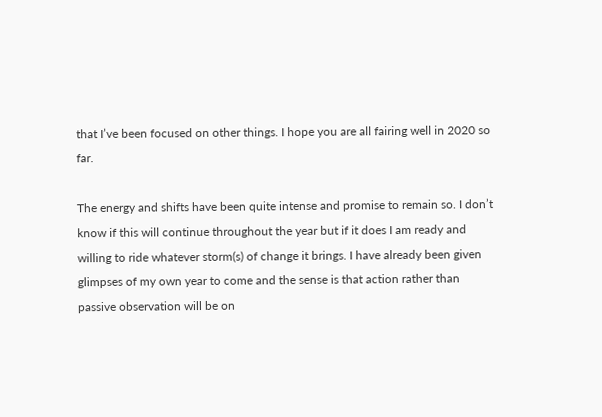that I’ve been focused on other things. I hope you are all fairing well in 2020 so far.

The energy and shifts have been quite intense and promise to remain so. I don’t know if this will continue throughout the year but if it does I am ready and willing to ride whatever storm(s) of change it brings. I have already been given glimpses of my own year to come and the sense is that action rather than passive observation will be on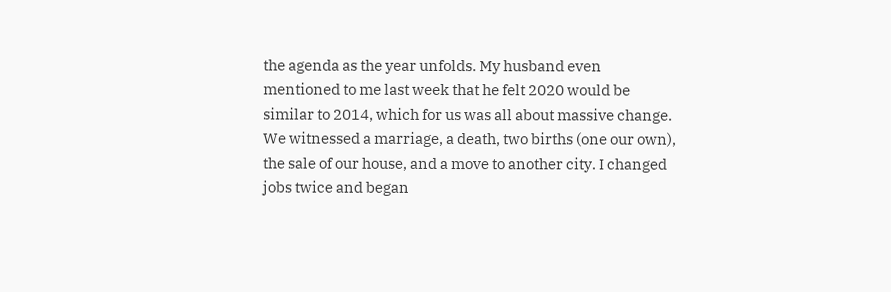the agenda as the year unfolds. My husband even mentioned to me last week that he felt 2020 would be similar to 2014, which for us was all about massive change. We witnessed a marriage, a death, two births (one our own), the sale of our house, and a move to another city. I changed jobs twice and began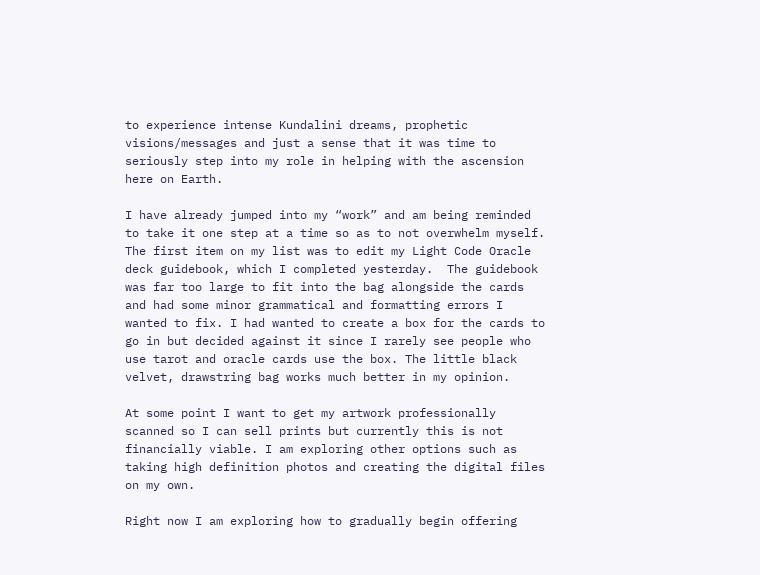to experience intense Kundalini dreams, prophetic visions/messages and just a sense that it was time to seriously step into my role in helping with the ascension here on Earth.

I have already jumped into my “work” and am being reminded to take it one step at a time so as to not overwhelm myself. The first item on my list was to edit my Light Code Oracle deck guidebook, which I completed yesterday.  The guidebook was far too large to fit into the bag alongside the cards and had some minor grammatical and formatting errors I wanted to fix. I had wanted to create a box for the cards to go in but decided against it since I rarely see people who use tarot and oracle cards use the box. The little black velvet, drawstring bag works much better in my opinion.

At some point I want to get my artwork professionally scanned so I can sell prints but currently this is not financially viable. I am exploring other options such as taking high definition photos and creating the digital files on my own.

Right now I am exploring how to gradually begin offering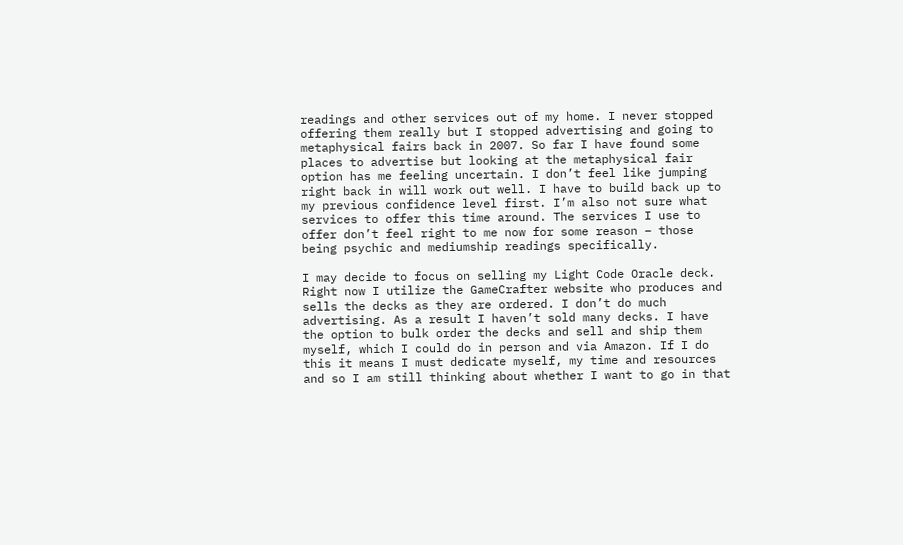readings and other services out of my home. I never stopped offering them really but I stopped advertising and going to metaphysical fairs back in 2007. So far I have found some places to advertise but looking at the metaphysical fair option has me feeling uncertain. I don’t feel like jumping right back in will work out well. I have to build back up to my previous confidence level first. I’m also not sure what services to offer this time around. The services I use to offer don’t feel right to me now for some reason – those being psychic and mediumship readings specifically.

I may decide to focus on selling my Light Code Oracle deck. Right now I utilize the GameCrafter website who produces and sells the decks as they are ordered. I don’t do much advertising. As a result I haven’t sold many decks. I have the option to bulk order the decks and sell and ship them myself, which I could do in person and via Amazon. If I do this it means I must dedicate myself, my time and resources and so I am still thinking about whether I want to go in that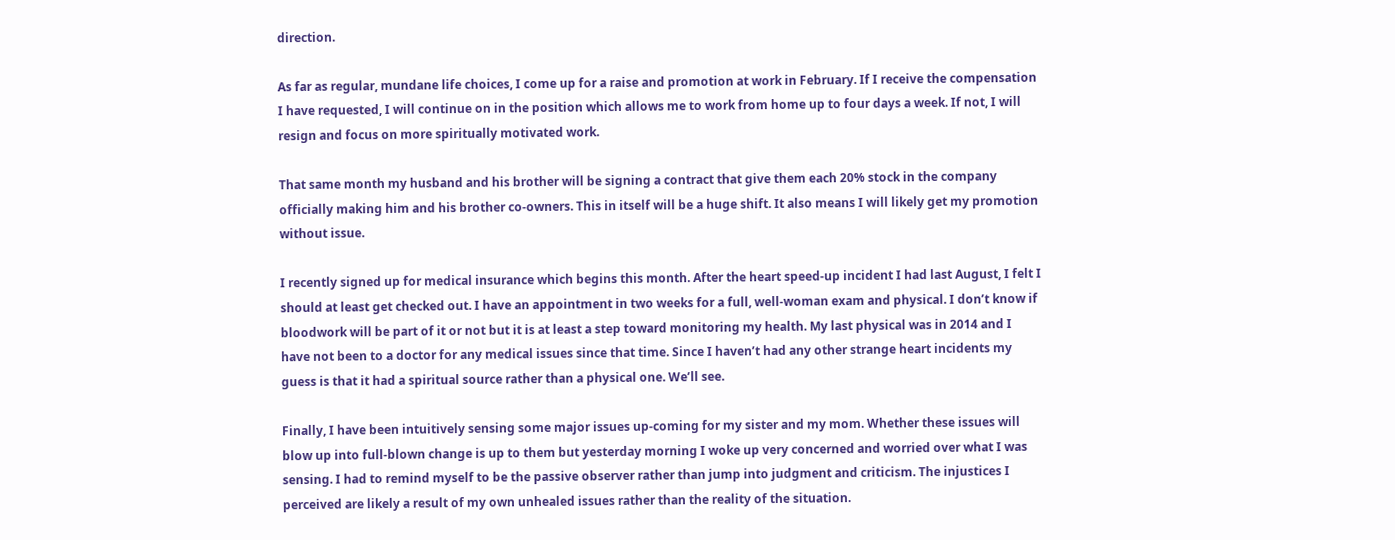direction.

As far as regular, mundane life choices, I come up for a raise and promotion at work in February. If I receive the compensation I have requested, I will continue on in the position which allows me to work from home up to four days a week. If not, I will resign and focus on more spiritually motivated work.

That same month my husband and his brother will be signing a contract that give them each 20% stock in the company officially making him and his brother co-owners. This in itself will be a huge shift. It also means I will likely get my promotion without issue.

I recently signed up for medical insurance which begins this month. After the heart speed-up incident I had last August, I felt I should at least get checked out. I have an appointment in two weeks for a full, well-woman exam and physical. I don’t know if bloodwork will be part of it or not but it is at least a step toward monitoring my health. My last physical was in 2014 and I have not been to a doctor for any medical issues since that time. Since I haven’t had any other strange heart incidents my guess is that it had a spiritual source rather than a physical one. We’ll see.

Finally, I have been intuitively sensing some major issues up-coming for my sister and my mom. Whether these issues will blow up into full-blown change is up to them but yesterday morning I woke up very concerned and worried over what I was sensing. I had to remind myself to be the passive observer rather than jump into judgment and criticism. The injustices I perceived are likely a result of my own unhealed issues rather than the reality of the situation.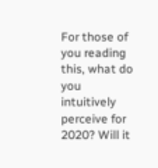For those of you reading this, what do you intuitively perceive for 2020? Will it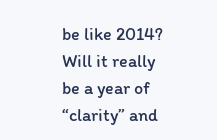be like 2014? Will it really be a year of “clarity” and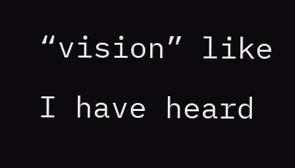“vision” like I have heard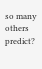so many others predict?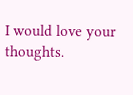I would love your thoughts.